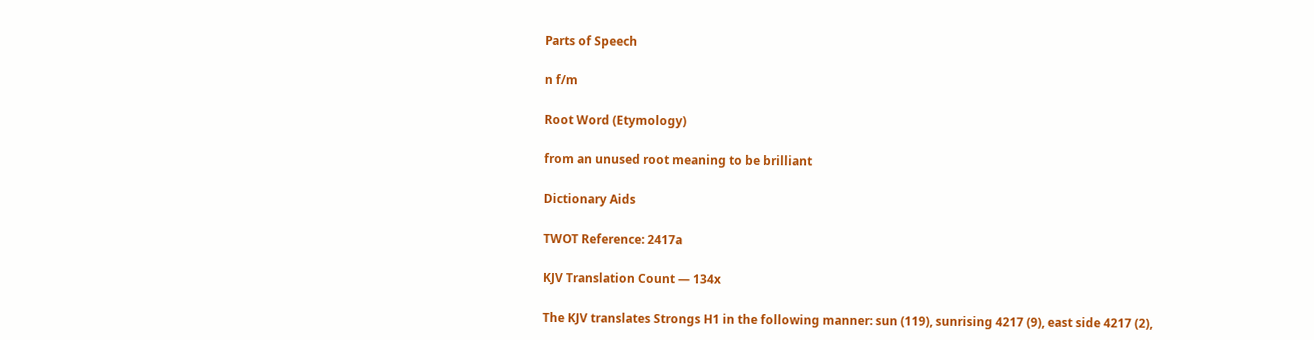Parts of Speech

n f/m

Root Word (Etymology)

from an unused root meaning to be brilliant

Dictionary Aids

TWOT Reference: 2417a

KJV Translation Count — 134x

The KJV translates Strongs H1 in the following manner: sun (119), sunrising 4217 (9), east side 4217 (2),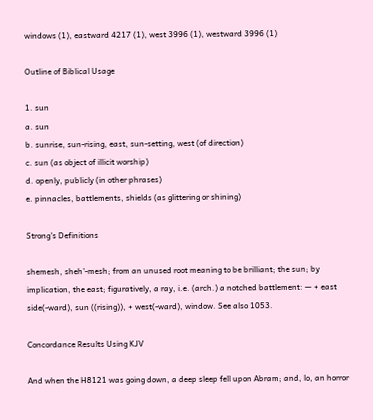windows (1), eastward 4217 (1), west 3996 (1), westward 3996 (1)

Outline of Biblical Usage

1. sun
a. sun
b. sunrise, sun-rising, east, sun-setting, west (of direction)
c. sun (as object of illicit worship)
d. openly, publicly (in other phrases)
e. pinnacles, battlements, shields (as glittering or shining)

Strong's Definitions

shemesh, sheh'-mesh; from an unused root meaning to be brilliant; the sun; by implication, the east; figuratively, a ray, i.e. (arch.) a notched battlement: — + east side(-ward), sun ((rising)), + west(-ward), window. See also 1053.

Concordance Results Using KJV

And when the H8121 was going down, a deep sleep fell upon Abram; and, lo, an horror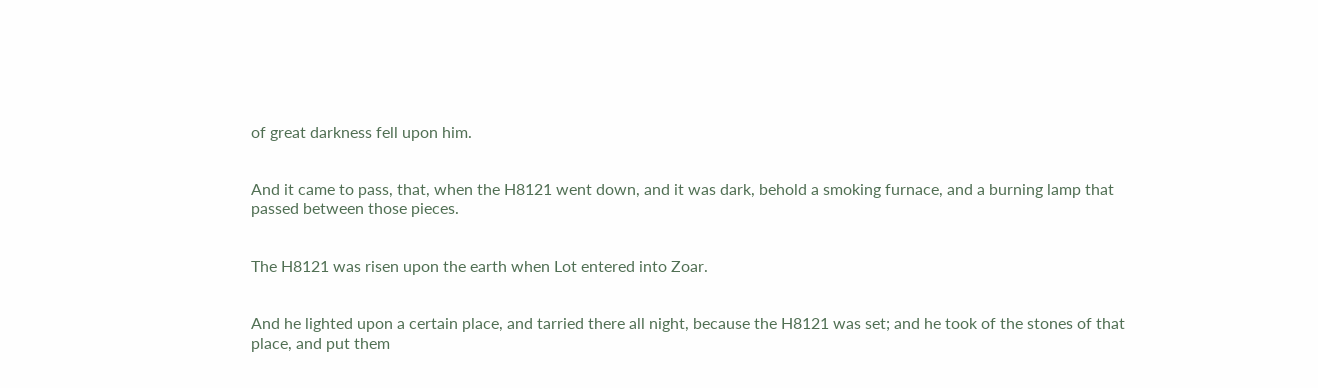of great darkness fell upon him.


And it came to pass, that, when the H8121 went down, and it was dark, behold a smoking furnace, and a burning lamp that passed between those pieces.


The H8121 was risen upon the earth when Lot entered into Zoar.


And he lighted upon a certain place, and tarried there all night, because the H8121 was set; and he took of the stones of that place, and put them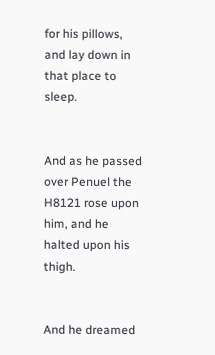for his pillows, and lay down in that place to sleep.


And as he passed over Penuel the H8121 rose upon him, and he halted upon his thigh.


And he dreamed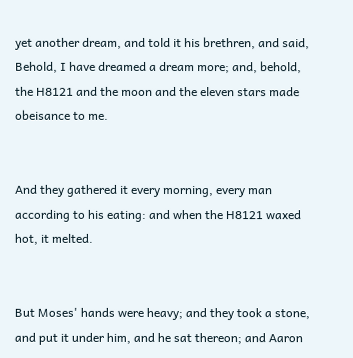yet another dream, and told it his brethren, and said, Behold, I have dreamed a dream more; and, behold, the H8121 and the moon and the eleven stars made obeisance to me.


And they gathered it every morning, every man according to his eating: and when the H8121 waxed hot, it melted.


But Moses' hands were heavy; and they took a stone, and put it under him, and he sat thereon; and Aaron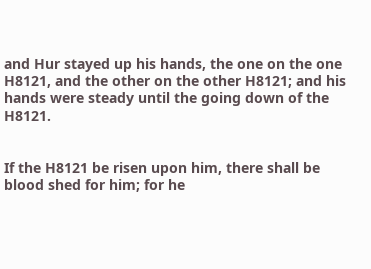and Hur stayed up his hands, the one on the one H8121, and the other on the other H8121; and his hands were steady until the going down of the H8121.


If the H8121 be risen upon him, there shall be blood shed for him; for he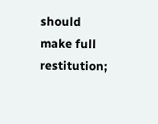should make full restitution;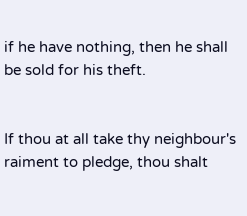if he have nothing, then he shall be sold for his theft.


If thou at all take thy neighbour's raiment to pledge, thou shalt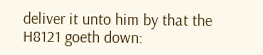deliver it unto him by that the H8121 goeth down: